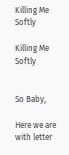Killing Me Softly

Killing Me Softly


So Baby,

Here we are with letter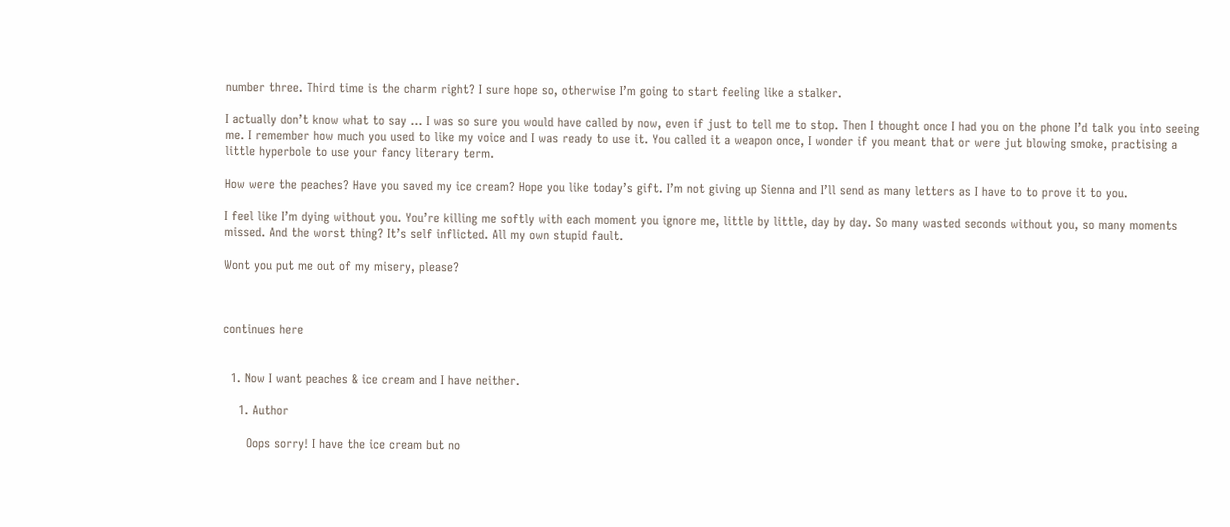number three. Third time is the charm right? I sure hope so, otherwise I’m going to start feeling like a stalker.

I actually don’t know what to say … I was so sure you would have called by now, even if just to tell me to stop. Then I thought once I had you on the phone I’d talk you into seeing me. I remember how much you used to like my voice and I was ready to use it. You called it a weapon once, I wonder if you meant that or were jut blowing smoke, practising a little hyperbole to use your fancy literary term.

How were the peaches? Have you saved my ice cream? Hope you like today’s gift. I’m not giving up Sienna and I’ll send as many letters as I have to to prove it to you.

I feel like I’m dying without you. You’re killing me softly with each moment you ignore me, little by little, day by day. So many wasted seconds without you, so many moments missed. And the worst thing? It’s self inflicted. All my own stupid fault.

Wont you put me out of my misery, please?



continues here


  1. Now I want peaches & ice cream and I have neither.

    1. Author

      Oops sorry! I have the ice cream but no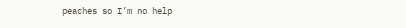peaches so I’m no help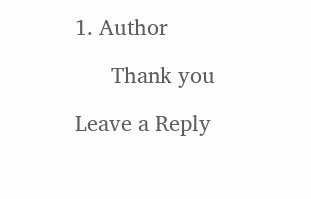1. Author

      Thank you

Leave a Reply